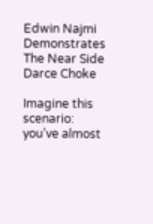Edwin Najmi Demonstrates The Near Side Darce Choke

Imagine this scenario: you’ve almost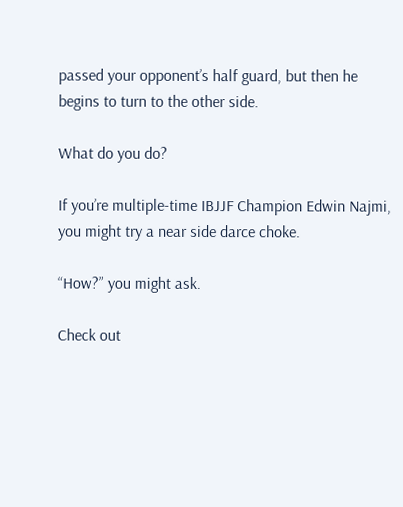passed your opponent’s half guard, but then he begins to turn to the other side.

What do you do?

If you’re multiple-time IBJJF Champion Edwin Najmi, you might try a near side darce choke.

“How?” you might ask.

Check out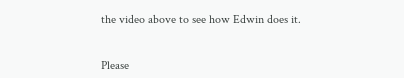the video above to see how Edwin does it.


Please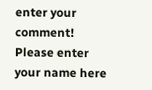enter your comment!
Please enter your name here